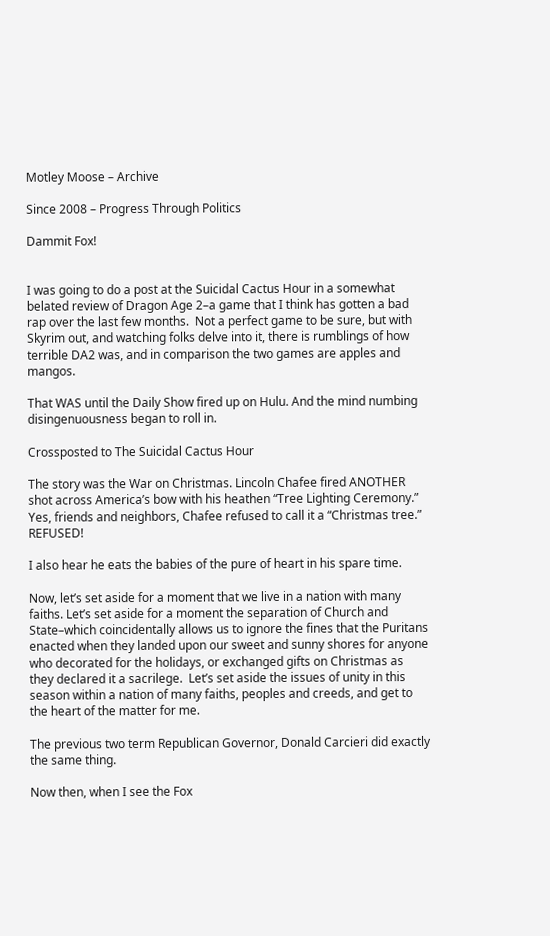Motley Moose – Archive

Since 2008 – Progress Through Politics

Dammit Fox!


I was going to do a post at the Suicidal Cactus Hour in a somewhat belated review of Dragon Age 2–a game that I think has gotten a bad rap over the last few months.  Not a perfect game to be sure, but with Skyrim out, and watching folks delve into it, there is rumblings of how terrible DA2 was, and in comparison the two games are apples and mangos.

That WAS until the Daily Show fired up on Hulu. And the mind numbing disingenuousness began to roll in.

Crossposted to The Suicidal Cactus Hour

The story was the War on Christmas. Lincoln Chafee fired ANOTHER shot across America’s bow with his heathen “Tree Lighting Ceremony.”  Yes, friends and neighbors, Chafee refused to call it a “Christmas tree.” REFUSED!

I also hear he eats the babies of the pure of heart in his spare time.

Now, let’s set aside for a moment that we live in a nation with many faiths. Let’s set aside for a moment the separation of Church and State–which coincidentally allows us to ignore the fines that the Puritans enacted when they landed upon our sweet and sunny shores for anyone who decorated for the holidays, or exchanged gifts on Christmas as they declared it a sacrilege.  Let’s set aside the issues of unity in this season within a nation of many faiths, peoples and creeds, and get to the heart of the matter for me.

The previous two term Republican Governor, Donald Carcieri did exactly the same thing.

Now then, when I see the Fox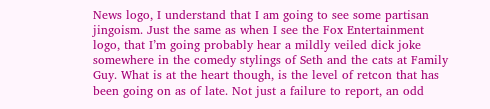News logo, I understand that I am going to see some partisan jingoism. Just the same as when I see the Fox Entertainment logo, that I’m going probably hear a mildly veiled dick joke somewhere in the comedy stylings of Seth and the cats at Family Guy. What is at the heart though, is the level of retcon that has been going on as of late. Not just a failure to report, an odd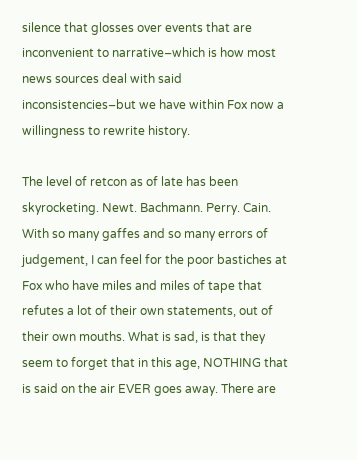silence that glosses over events that are inconvenient to narrative–which is how most news sources deal with said inconsistencies–but we have within Fox now a willingness to rewrite history.

The level of retcon as of late has been skyrocketing. Newt. Bachmann. Perry. Cain. With so many gaffes and so many errors of judgement, I can feel for the poor bastiches at Fox who have miles and miles of tape that refutes a lot of their own statements, out of their own mouths. What is sad, is that they seem to forget that in this age, NOTHING that is said on the air EVER goes away. There are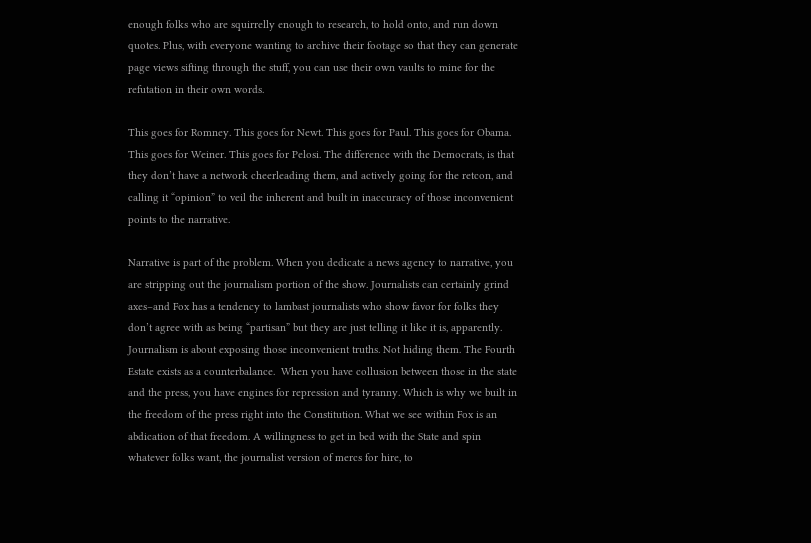enough folks who are squirrelly enough to research, to hold onto, and run down quotes. Plus, with everyone wanting to archive their footage so that they can generate page views sifting through the stuff, you can use their own vaults to mine for the refutation in their own words.

This goes for Romney. This goes for Newt. This goes for Paul. This goes for Obama. This goes for Weiner. This goes for Pelosi. The difference with the Democrats, is that they don’t have a network cheerleading them, and actively going for the retcon, and calling it “opinion” to veil the inherent and built in inaccuracy of those inconvenient points to the narrative.

Narrative is part of the problem. When you dedicate a news agency to narrative, you are stripping out the journalism portion of the show. Journalists can certainly grind axes–and Fox has a tendency to lambast journalists who show favor for folks they don’t agree with as being “partisan” but they are just telling it like it is, apparently.  Journalism is about exposing those inconvenient truths. Not hiding them. The Fourth Estate exists as a counterbalance.  When you have collusion between those in the state and the press, you have engines for repression and tyranny. Which is why we built in the freedom of the press right into the Constitution. What we see within Fox is an abdication of that freedom. A willingness to get in bed with the State and spin whatever folks want, the journalist version of mercs for hire, to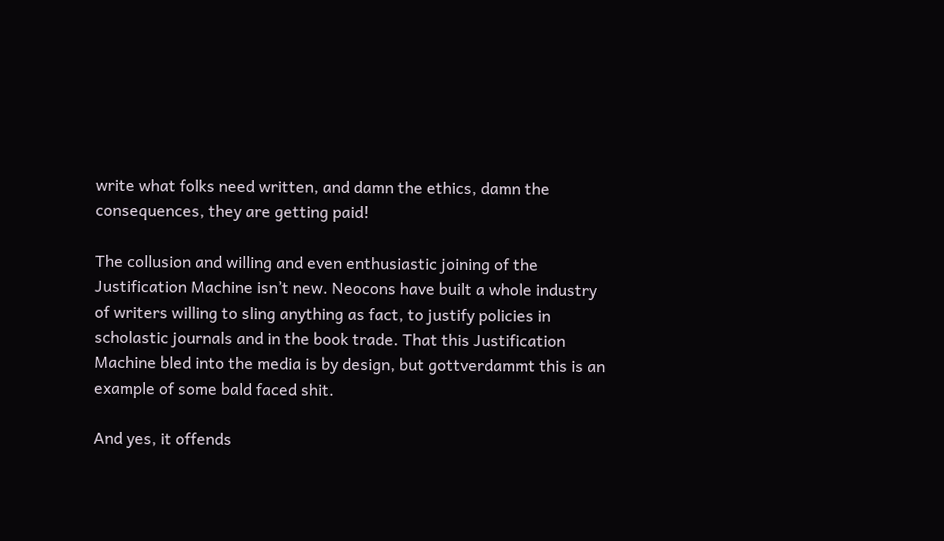write what folks need written, and damn the ethics, damn the consequences, they are getting paid!

The collusion and willing and even enthusiastic joining of the Justification Machine isn’t new. Neocons have built a whole industry of writers willing to sling anything as fact, to justify policies in scholastic journals and in the book trade. That this Justification Machine bled into the media is by design, but gottverdammt this is an example of some bald faced shit.

And yes, it offends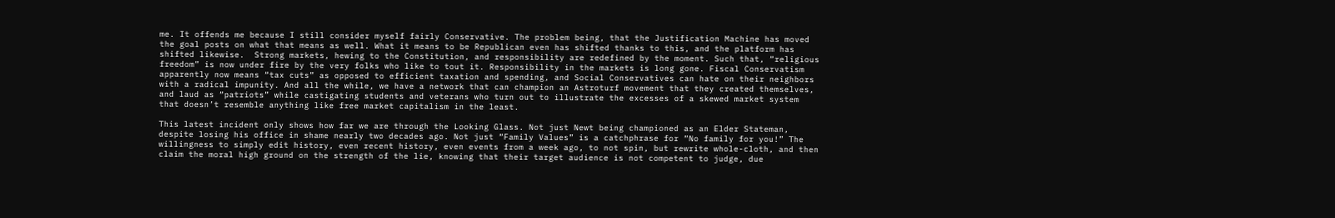me. It offends me because I still consider myself fairly Conservative. The problem being, that the Justification Machine has moved the goal posts on what that means as well. What it means to be Republican even has shifted thanks to this, and the platform has shifted likewise.  Strong markets, hewing to the Constitution, and responsibility are redefined by the moment. Such that, “religious freedom” is now under fire by the very folks who like to tout it. Responsibility in the markets is long gone. Fiscal Conservatism apparently now means “tax cuts” as opposed to efficient taxation and spending, and Social Conservatives can hate on their neighbors with a radical impunity. And all the while, we have a network that can champion an Astroturf movement that they created themselves, and laud as “patriots” while castigating students and veterans who turn out to illustrate the excesses of a skewed market system that doesn’t resemble anything like free market capitalism in the least.

This latest incident only shows how far we are through the Looking Glass. Not just Newt being championed as an Elder Stateman, despite losing his office in shame nearly two decades ago. Not just “Family Values” is a catchphrase for “No family for you!” The willingness to simply edit history, even recent history, even events from a week ago, to not spin, but rewrite whole-cloth, and then claim the moral high ground on the strength of the lie, knowing that their target audience is not competent to judge, due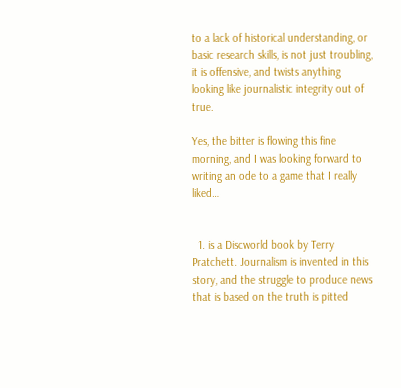to a lack of historical understanding, or basic research skills, is not just troubling, it is offensive, and twists anything looking like journalistic integrity out of true.

Yes, the bitter is flowing this fine morning, and I was looking forward to writing an ode to a game that I really liked…


  1. is a Discworld book by Terry Pratchett. Journalism is invented in this story, and the struggle to produce news that is based on the truth is pitted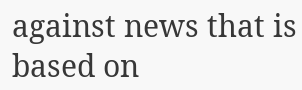against news that is based on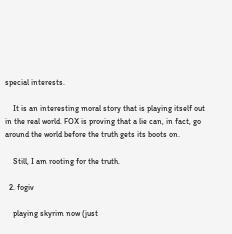special interests.

    It is an interesting moral story that is playing itself out in the real world. FOX is proving that a lie can, in fact, go around the world before the truth gets its boots on.

    Still, I am rooting for the truth.

  2. fogiv

    playing skyrim now (just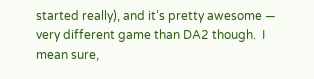started really), and it’s pretty awesome — very different game than DA2 though.  I mean sure,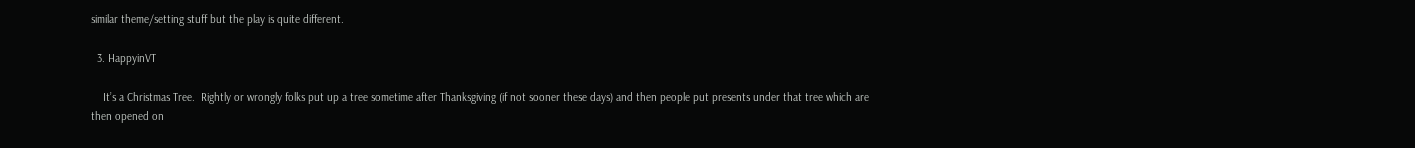similar theme/setting stuff but the play is quite different.

  3. HappyinVT

    It’s a Christmas Tree.  Rightly or wrongly folks put up a tree sometime after Thanksgiving (if not sooner these days) and then people put presents under that tree which are then opened on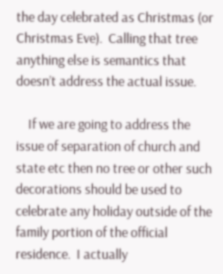the day celebrated as Christmas (or Christmas Eve).  Calling that tree anything else is semantics that doesn’t address the actual issue.

    If we are going to address the issue of separation of church and state etc then no tree or other such decorations should be used to celebrate any holiday outside of the family portion of the official residence.  I actually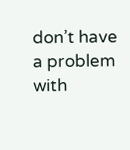don’t have a problem with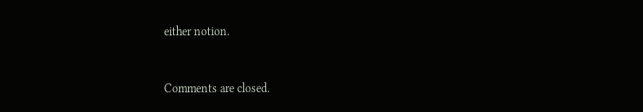either notion.


Comments are closed.